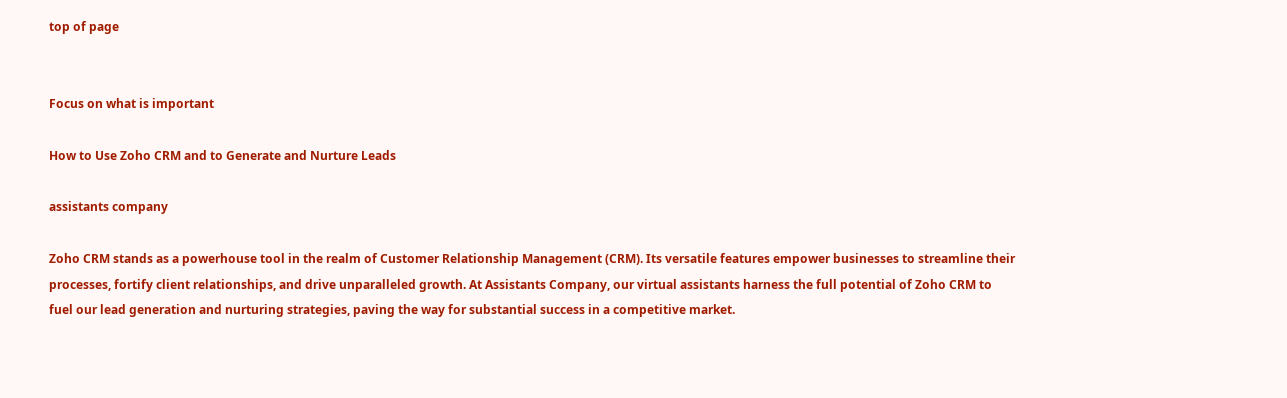top of page


Focus on what is important

How to Use Zoho CRM and to Generate and Nurture Leads

assistants company

Zoho CRM stands as a powerhouse tool in the realm of Customer Relationship Management (CRM). Its versatile features empower businesses to streamline their processes, fortify client relationships, and drive unparalleled growth. At Assistants Company, our virtual assistants harness the full potential of Zoho CRM to fuel our lead generation and nurturing strategies, paving the way for substantial success in a competitive market.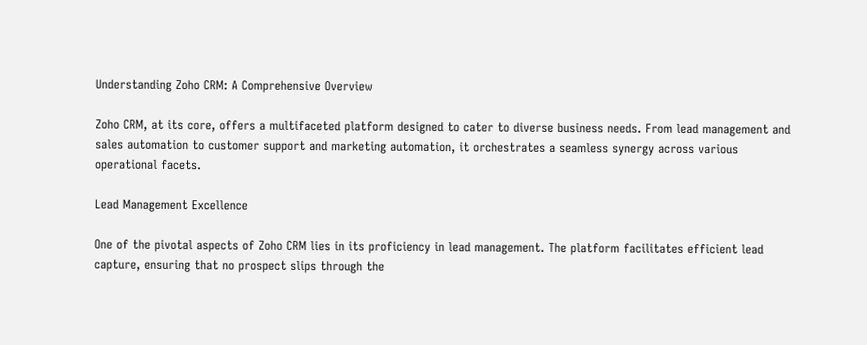Understanding Zoho CRM: A Comprehensive Overview

Zoho CRM, at its core, offers a multifaceted platform designed to cater to diverse business needs. From lead management and sales automation to customer support and marketing automation, it orchestrates a seamless synergy across various operational facets.

Lead Management Excellence

One of the pivotal aspects of Zoho CRM lies in its proficiency in lead management. The platform facilitates efficient lead capture, ensuring that no prospect slips through the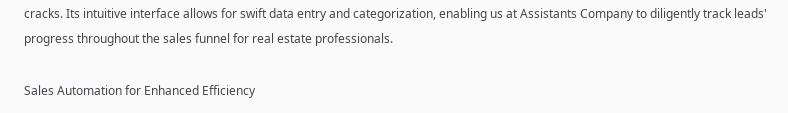cracks. Its intuitive interface allows for swift data entry and categorization, enabling us at Assistants Company to diligently track leads' progress throughout the sales funnel for real estate professionals.

Sales Automation for Enhanced Efficiency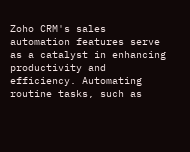Zoho CRM's sales automation features serve as a catalyst in enhancing productivity and efficiency. Automating routine tasks, such as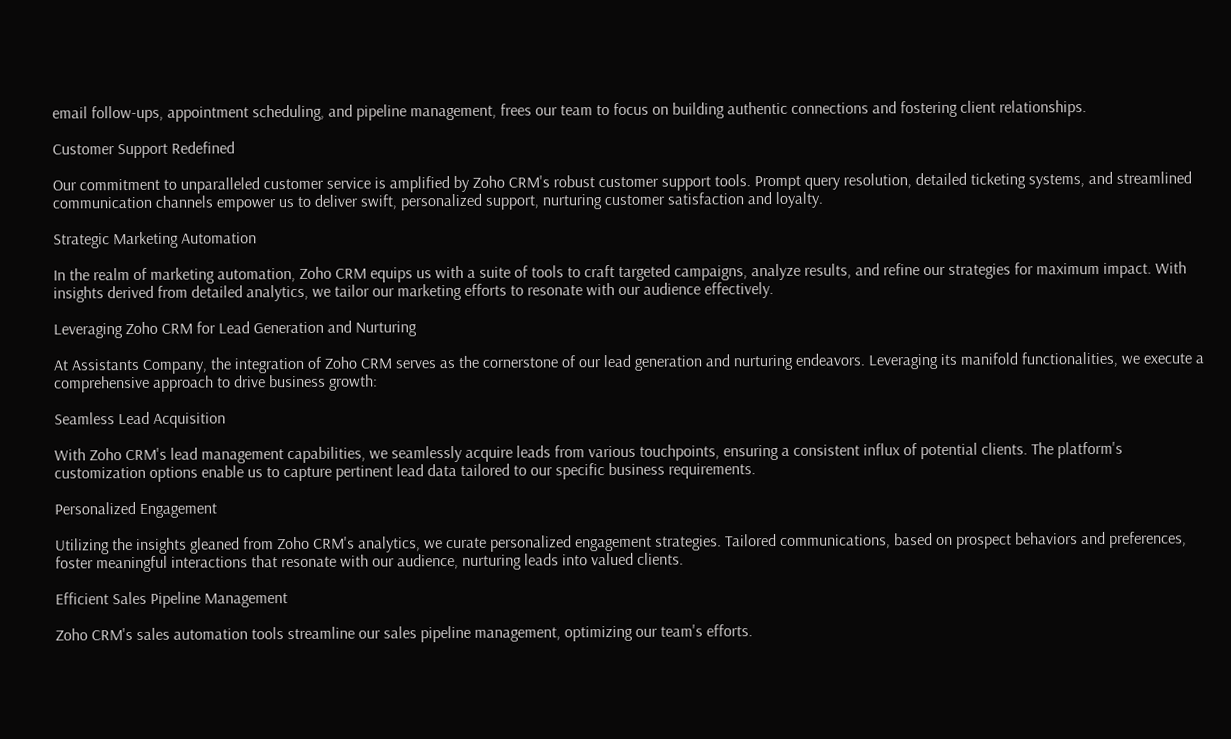email follow-ups, appointment scheduling, and pipeline management, frees our team to focus on building authentic connections and fostering client relationships.

Customer Support Redefined

Our commitment to unparalleled customer service is amplified by Zoho CRM's robust customer support tools. Prompt query resolution, detailed ticketing systems, and streamlined communication channels empower us to deliver swift, personalized support, nurturing customer satisfaction and loyalty.

Strategic Marketing Automation

In the realm of marketing automation, Zoho CRM equips us with a suite of tools to craft targeted campaigns, analyze results, and refine our strategies for maximum impact. With insights derived from detailed analytics, we tailor our marketing efforts to resonate with our audience effectively.

Leveraging Zoho CRM for Lead Generation and Nurturing

At Assistants Company, the integration of Zoho CRM serves as the cornerstone of our lead generation and nurturing endeavors. Leveraging its manifold functionalities, we execute a comprehensive approach to drive business growth:

Seamless Lead Acquisition

With Zoho CRM's lead management capabilities, we seamlessly acquire leads from various touchpoints, ensuring a consistent influx of potential clients. The platform's customization options enable us to capture pertinent lead data tailored to our specific business requirements.

Personalized Engagement

Utilizing the insights gleaned from Zoho CRM's analytics, we curate personalized engagement strategies. Tailored communications, based on prospect behaviors and preferences, foster meaningful interactions that resonate with our audience, nurturing leads into valued clients.

Efficient Sales Pipeline Management

Zoho CRM's sales automation tools streamline our sales pipeline management, optimizing our team's efforts.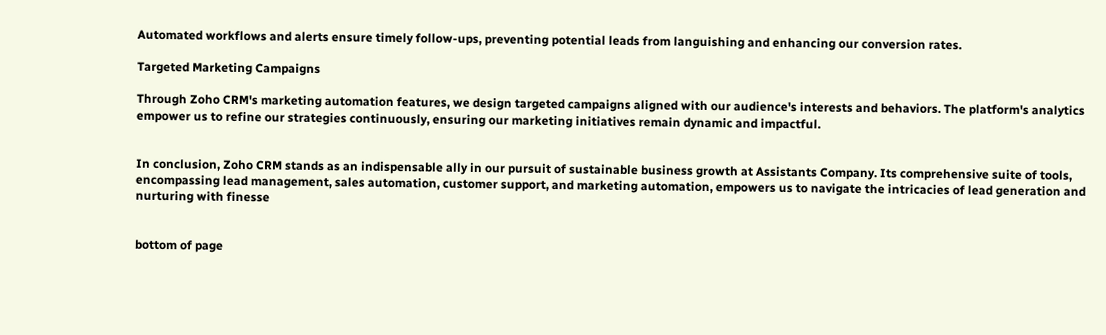Automated workflows and alerts ensure timely follow-ups, preventing potential leads from languishing and enhancing our conversion rates.

Targeted Marketing Campaigns

Through Zoho CRM's marketing automation features, we design targeted campaigns aligned with our audience's interests and behaviors. The platform's analytics empower us to refine our strategies continuously, ensuring our marketing initiatives remain dynamic and impactful.


In conclusion, Zoho CRM stands as an indispensable ally in our pursuit of sustainable business growth at Assistants Company. Its comprehensive suite of tools, encompassing lead management, sales automation, customer support, and marketing automation, empowers us to navigate the intricacies of lead generation and nurturing with finesse


bottom of page